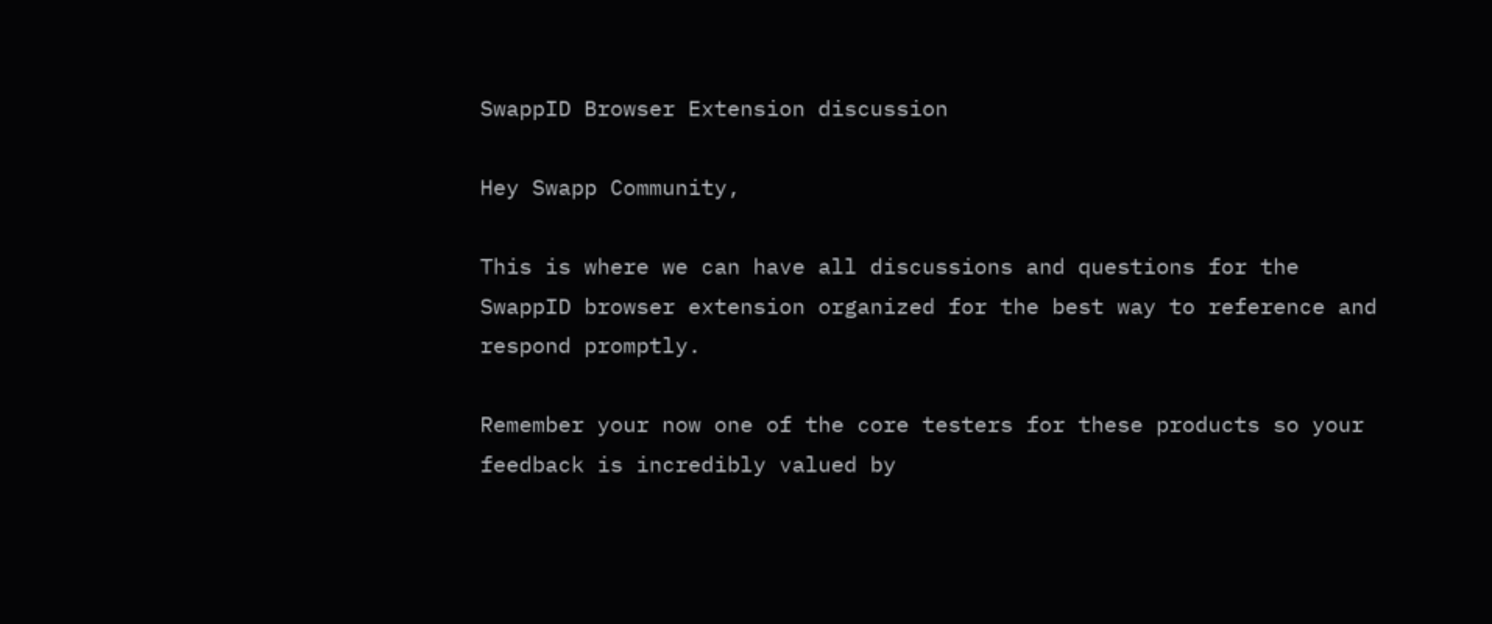SwappID Browser Extension discussion

Hey Swapp Community,

This is where we can have all discussions and questions for the SwappID browser extension organized for the best way to reference and respond promptly.

Remember your now one of the core testers for these products so your feedback is incredibly valued by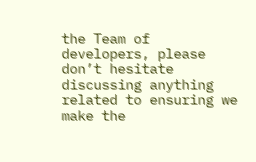the Team of developers, please don’t hesitate discussing anything related to ensuring we make the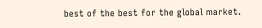best of the best for the global market.